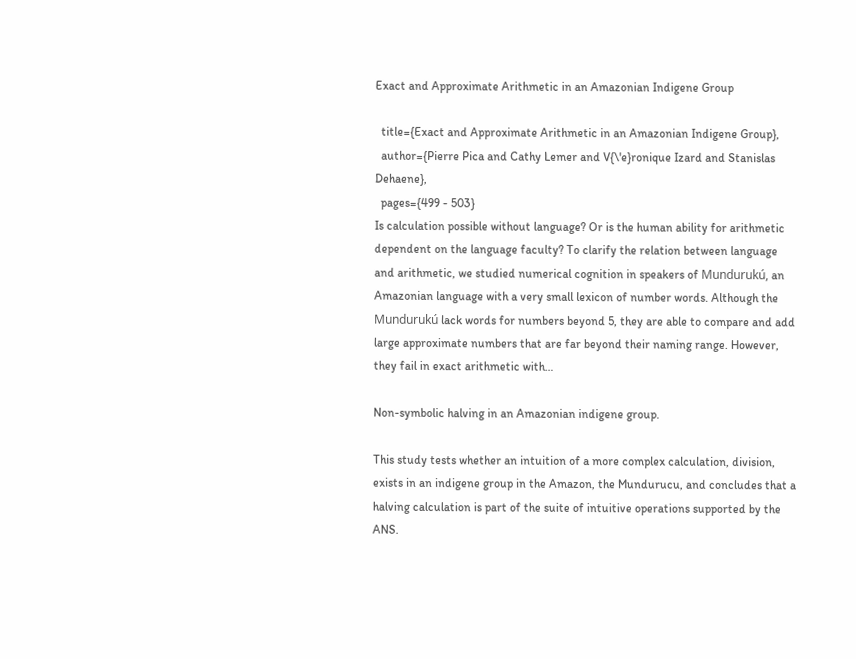Exact and Approximate Arithmetic in an Amazonian Indigene Group

  title={Exact and Approximate Arithmetic in an Amazonian Indigene Group},
  author={Pierre Pica and Cathy Lemer and V{\'e}ronique Izard and Stanislas Dehaene},
  pages={499 - 503}
Is calculation possible without language? Or is the human ability for arithmetic dependent on the language faculty? To clarify the relation between language and arithmetic, we studied numerical cognition in speakers of Mundurukú, an Amazonian language with a very small lexicon of number words. Although the Mundurukú lack words for numbers beyond 5, they are able to compare and add large approximate numbers that are far beyond their naming range. However, they fail in exact arithmetic with…

Non-symbolic halving in an Amazonian indigene group.

This study tests whether an intuition of a more complex calculation, division, exists in an indigene group in the Amazon, the Mundurucu, and concludes that a halving calculation is part of the suite of intuitive operations supported by the ANS.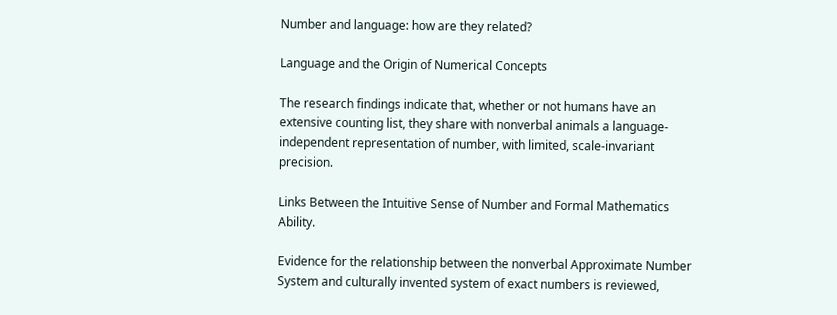Number and language: how are they related?

Language and the Origin of Numerical Concepts

The research findings indicate that, whether or not humans have an extensive counting list, they share with nonverbal animals a language-independent representation of number, with limited, scale-invariant precision.

Links Between the Intuitive Sense of Number and Formal Mathematics Ability.

Evidence for the relationship between the nonverbal Approximate Number System and culturally invented system of exact numbers is reviewed,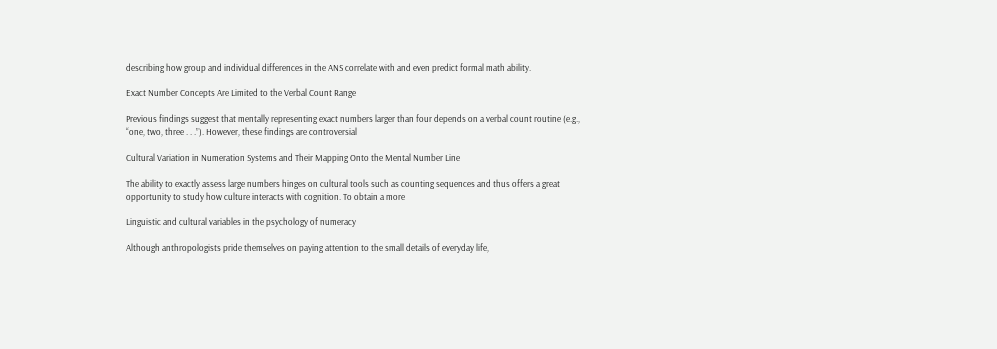describing how group and individual differences in the ANS correlate with and even predict formal math ability.

Exact Number Concepts Are Limited to the Verbal Count Range

Previous findings suggest that mentally representing exact numbers larger than four depends on a verbal count routine (e.g., “one, two, three . . .”). However, these findings are controversial

Cultural Variation in Numeration Systems and Their Mapping Onto the Mental Number Line

The ability to exactly assess large numbers hinges on cultural tools such as counting sequences and thus offers a great opportunity to study how culture interacts with cognition. To obtain a more

Linguistic and cultural variables in the psychology of numeracy

Although anthropologists pride themselves on paying attention to the small details of everyday life,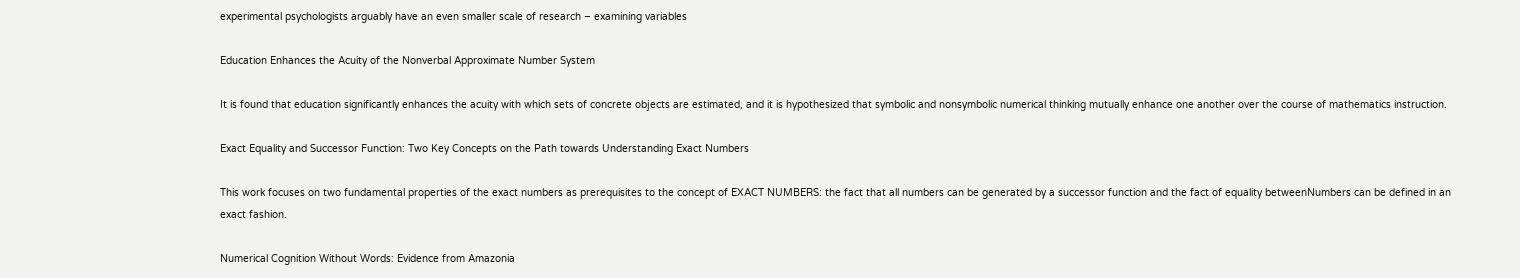experimental psychologists arguably have an even smaller scale of research – examining variables

Education Enhances the Acuity of the Nonverbal Approximate Number System

It is found that education significantly enhances the acuity with which sets of concrete objects are estimated, and it is hypothesized that symbolic and nonsymbolic numerical thinking mutually enhance one another over the course of mathematics instruction.

Exact Equality and Successor Function: Two Key Concepts on the Path towards Understanding Exact Numbers

This work focuses on two fundamental properties of the exact numbers as prerequisites to the concept of EXACT NUMBERS: the fact that all numbers can be generated by a successor function and the fact of equality betweenNumbers can be defined in an exact fashion.

Numerical Cognition Without Words: Evidence from Amazonia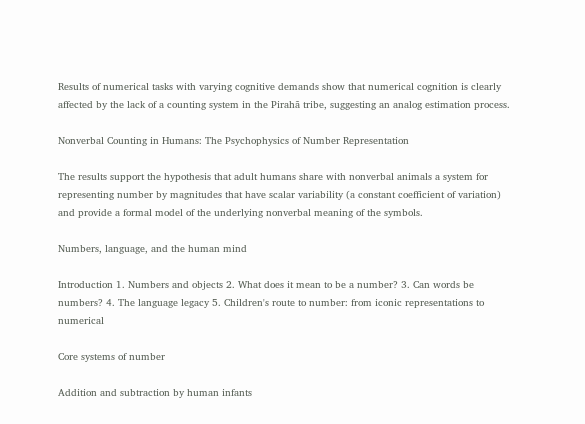Results of numerical tasks with varying cognitive demands show that numerical cognition is clearly affected by the lack of a counting system in the Pirahã tribe, suggesting an analog estimation process.

Nonverbal Counting in Humans: The Psychophysics of Number Representation

The results support the hypothesis that adult humans share with nonverbal animals a system for representing number by magnitudes that have scalar variability (a constant coefficient of variation) and provide a formal model of the underlying nonverbal meaning of the symbols.

Numbers, language, and the human mind

Introduction 1. Numbers and objects 2. What does it mean to be a number? 3. Can words be numbers? 4. The language legacy 5. Children's route to number: from iconic representations to numerical

Core systems of number

Addition and subtraction by human infants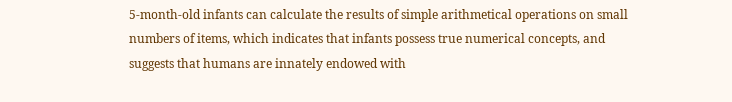5-month-old infants can calculate the results of simple arithmetical operations on small numbers of items, which indicates that infants possess true numerical concepts, and suggests that humans are innately endowed with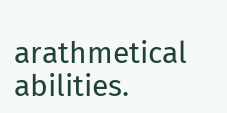arathmetical abilities.